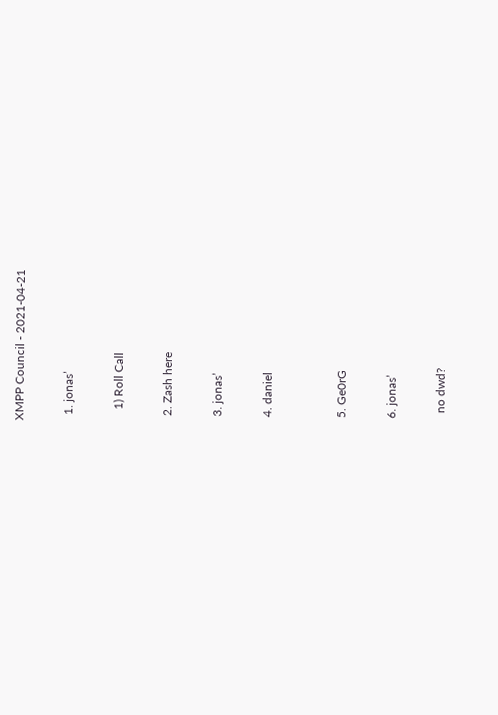XMPP Council - 2021-04-21

  1. jonas’

    1) Roll Call

  2. Zash here

  3. jonas’

  4. daniel


  5. Ge0rG

  6. jonas’

    no dwd?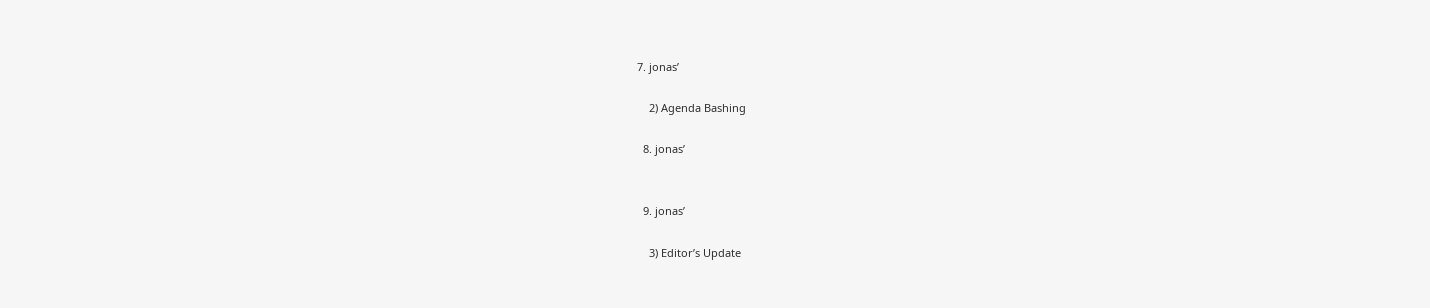7. jonas’

    2) Agenda Bashing

  8. jonas’


  9. jonas’

    3) Editor’s Update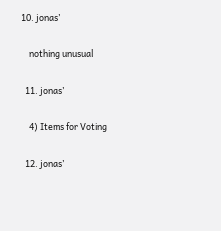10. jonas’

    nothing unusual

  11. jonas’

    4) Items for Voting

  12. jonas’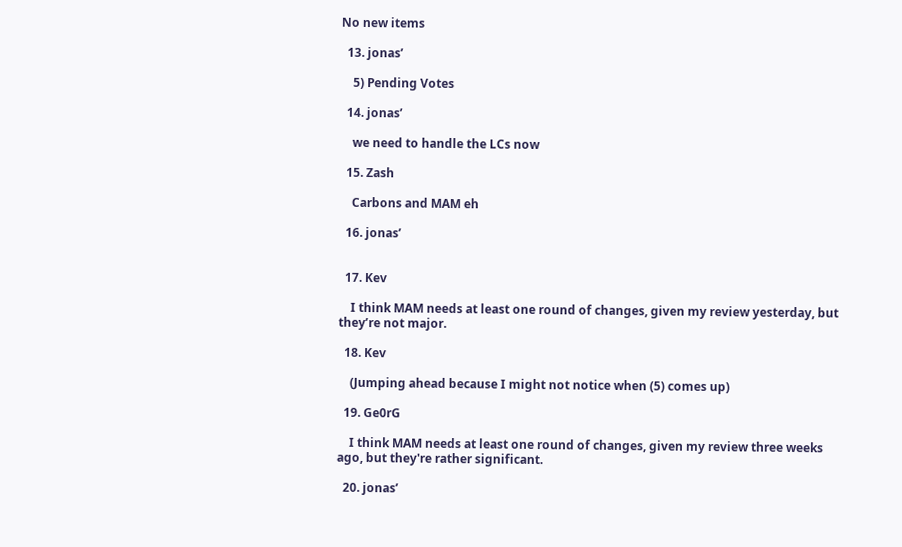No new items

  13. jonas’

    5) Pending Votes

  14. jonas’

    we need to handle the LCs now

  15. Zash

    Carbons and MAM eh

  16. jonas’


  17. Kev

    I think MAM needs at least one round of changes, given my review yesterday, but they’re not major.

  18. Kev

    (Jumping ahead because I might not notice when (5) comes up)

  19. Ge0rG

    I think MAM needs at least one round of changes, given my review three weeks ago, but they're rather significant.

  20. jonas’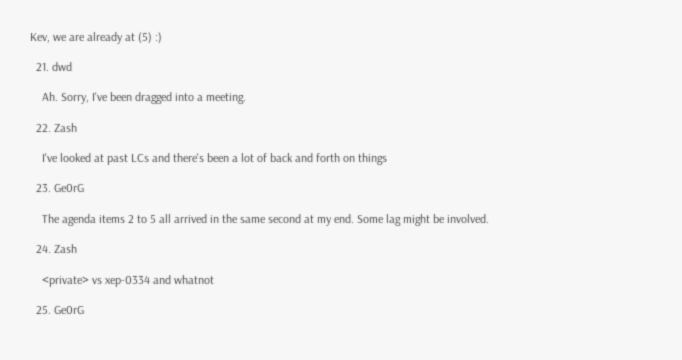Kev, we are already at (5) :)

  21. dwd

    Ah. Sorry, I've been dragged into a meeting.

  22. Zash

    I've looked at past LCs and there's been a lot of back and forth on things

  23. Ge0rG

    The agenda items 2 to 5 all arrived in the same second at my end. Some lag might be involved.

  24. Zash

    <private> vs xep-0334 and whatnot

  25. Ge0rG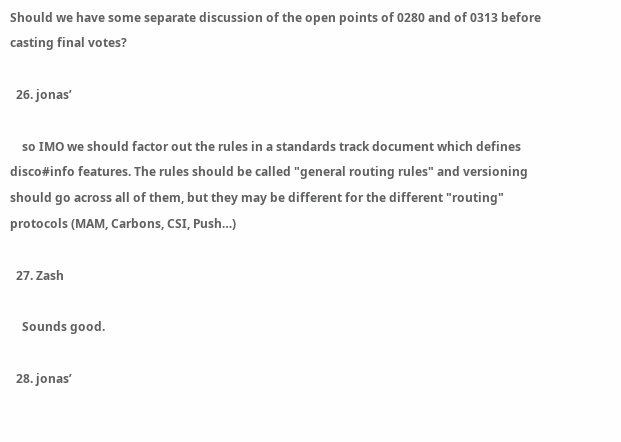Should we have some separate discussion of the open points of 0280 and of 0313 before casting final votes?

  26. jonas’

    so IMO we should factor out the rules in a standards track document which defines disco#info features. The rules should be called "general routing rules" and versioning should go across all of them, but they may be different for the different "routing" protocols (MAM, Carbons, CSI, Push…)

  27. Zash

    Sounds good.

  28. jonas’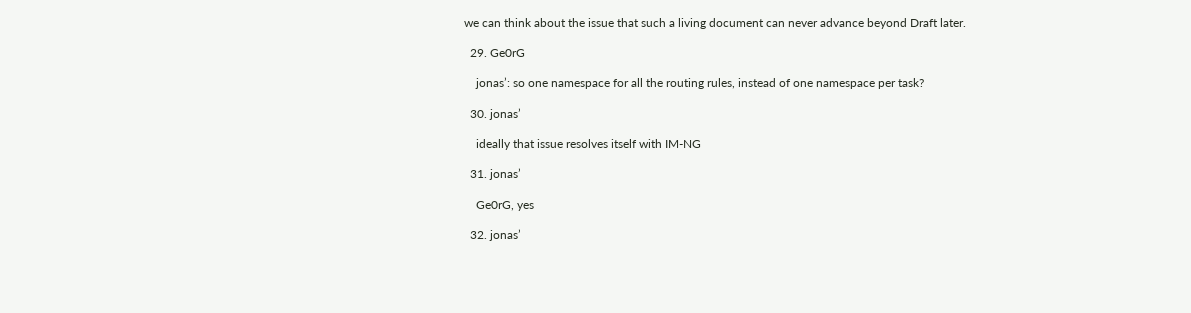we can think about the issue that such a living document can never advance beyond Draft later.

  29. Ge0rG

    jonas’: so one namespace for all the routing rules, instead of one namespace per task?

  30. jonas’

    ideally that issue resolves itself with IM-NG

  31. jonas’

    Ge0rG, yes

  32. jonas’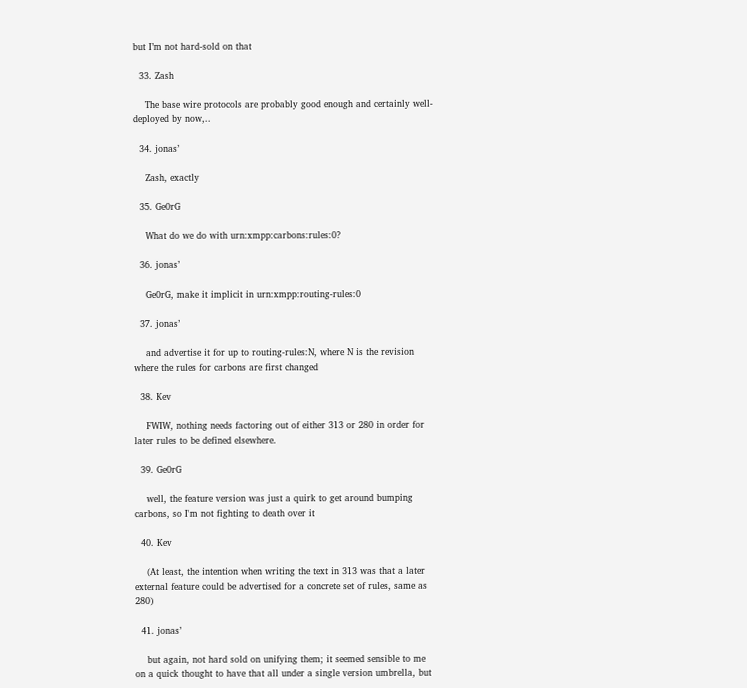but I’m not hard-sold on that

  33. Zash

    The base wire protocols are probably good enough and certainly well-deployed by now,..

  34. jonas’

    Zash, exactly

  35. Ge0rG

    What do we do with urn:xmpp:carbons:rules:0?

  36. jonas’

    Ge0rG, make it implicit in urn:xmpp:routing-rules:0

  37. jonas’

    and advertise it for up to routing-rules:N, where N is the revision where the rules for carbons are first changed

  38. Kev

    FWIW, nothing needs factoring out of either 313 or 280 in order for later rules to be defined elsewhere.

  39. Ge0rG

    well, the feature version was just a quirk to get around bumping carbons, so I'm not fighting to death over it

  40. Kev

    (At least, the intention when writing the text in 313 was that a later external feature could be advertised for a concrete set of rules, same as 280)

  41. jonas’

    but again, not hard sold on unifying them; it seemed sensible to me on a quick thought to have that all under a single version umbrella, but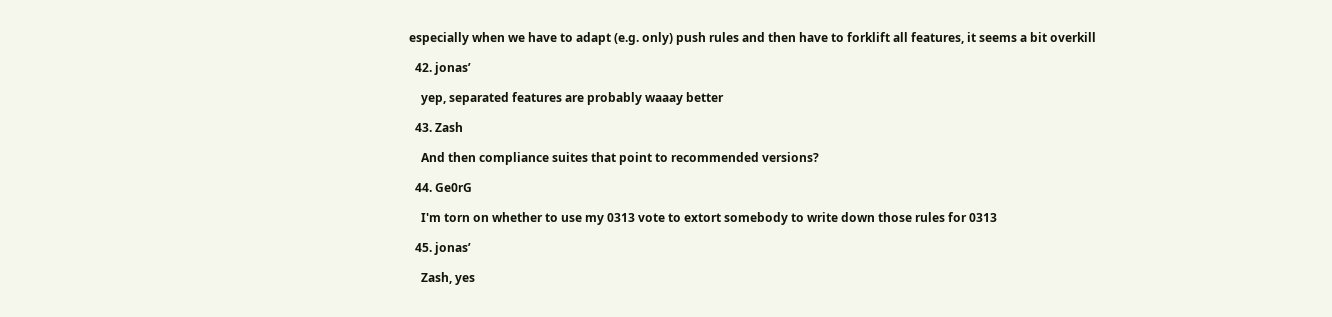especially when we have to adapt (e.g. only) push rules and then have to forklift all features, it seems a bit overkill

  42. jonas’

    yep, separated features are probably waaay better

  43. Zash

    And then compliance suites that point to recommended versions?

  44. Ge0rG

    I'm torn on whether to use my 0313 vote to extort somebody to write down those rules for 0313

  45. jonas’

    Zash, yes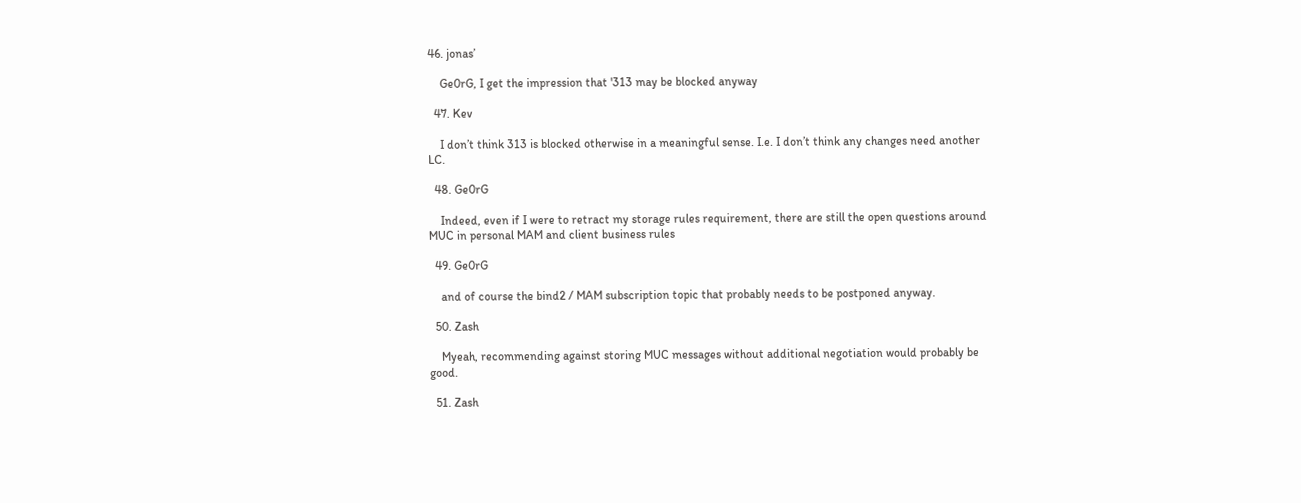46. jonas’

    Ge0rG, I get the impression that '313 may be blocked anyway

  47. Kev

    I don’t think 313 is blocked otherwise in a meaningful sense. I.e. I don’t think any changes need another LC.

  48. Ge0rG

    Indeed, even if I were to retract my storage rules requirement, there are still the open questions around MUC in personal MAM and client business rules

  49. Ge0rG

    and of course the bind2 / MAM subscription topic that probably needs to be postponed anyway.

  50. Zash

    Myeah, recommending against storing MUC messages without additional negotiation would probably be good.

  51. Zash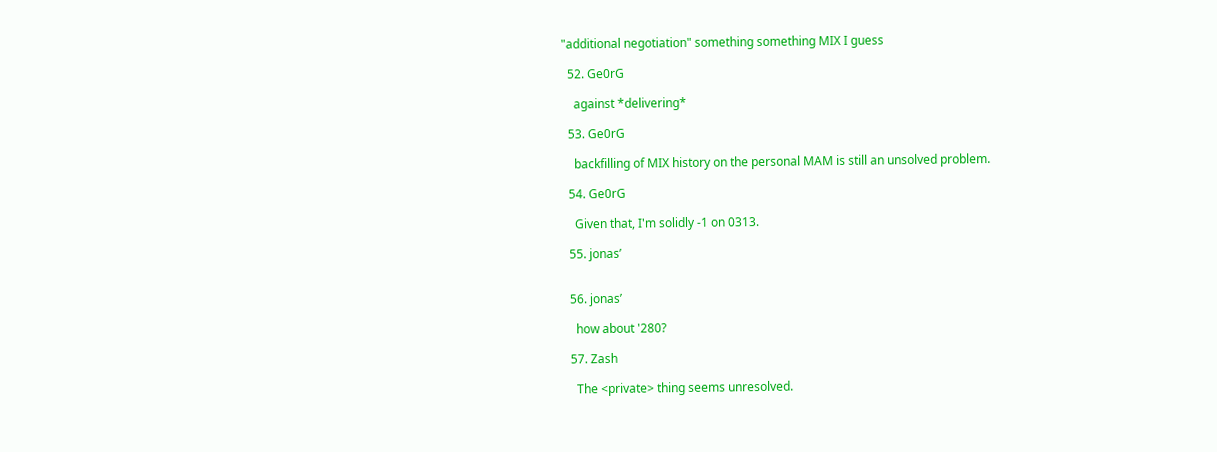"additional negotiation" something something MIX I guess

  52. Ge0rG

    against *delivering*

  53. Ge0rG

    backfilling of MIX history on the personal MAM is still an unsolved problem.

  54. Ge0rG

    Given that, I'm solidly -1 on 0313.

  55. jonas’


  56. jonas’

    how about '280?

  57. Zash

    The <private> thing seems unresolved.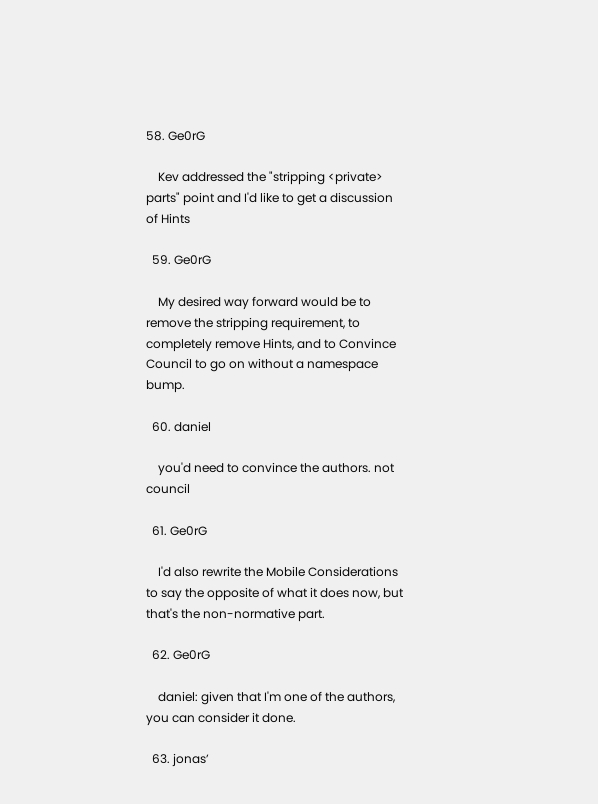58. Ge0rG

    Kev addressed the "stripping <private> parts" point and I'd like to get a discussion of Hints

  59. Ge0rG

    My desired way forward would be to remove the stripping requirement, to completely remove Hints, and to Convince Council to go on without a namespace bump.

  60. daniel

    you'd need to convince the authors. not council

  61. Ge0rG

    I'd also rewrite the Mobile Considerations to say the opposite of what it does now, but that's the non-normative part.

  62. Ge0rG

    daniel: given that I'm one of the authors, you can consider it done.

  63. jonas’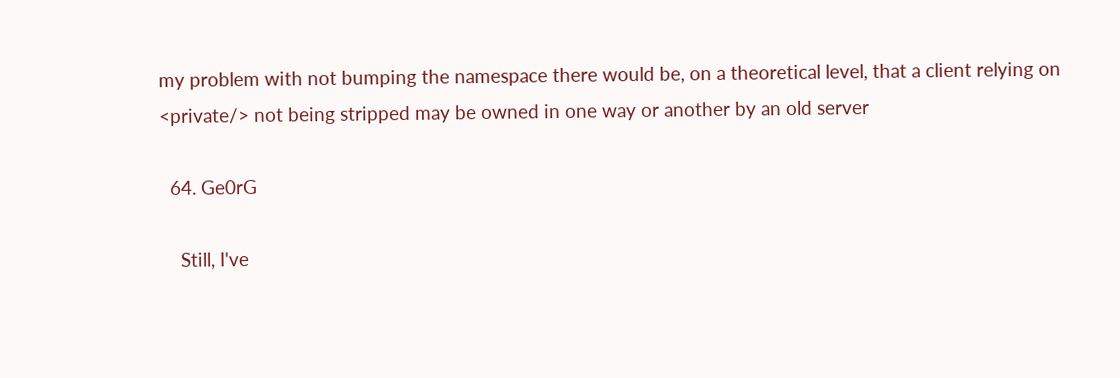my problem with not bumping the namespace there would be, on a theoretical level, that a client relying on <private/> not being stripped may be owned in one way or another by an old server

  64. Ge0rG

    Still, I've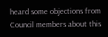heard some objections from Council members about this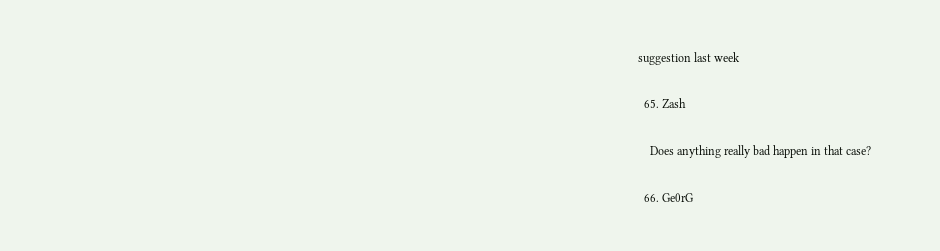suggestion last week

  65. Zash

    Does anything really bad happen in that case?

  66. Ge0rG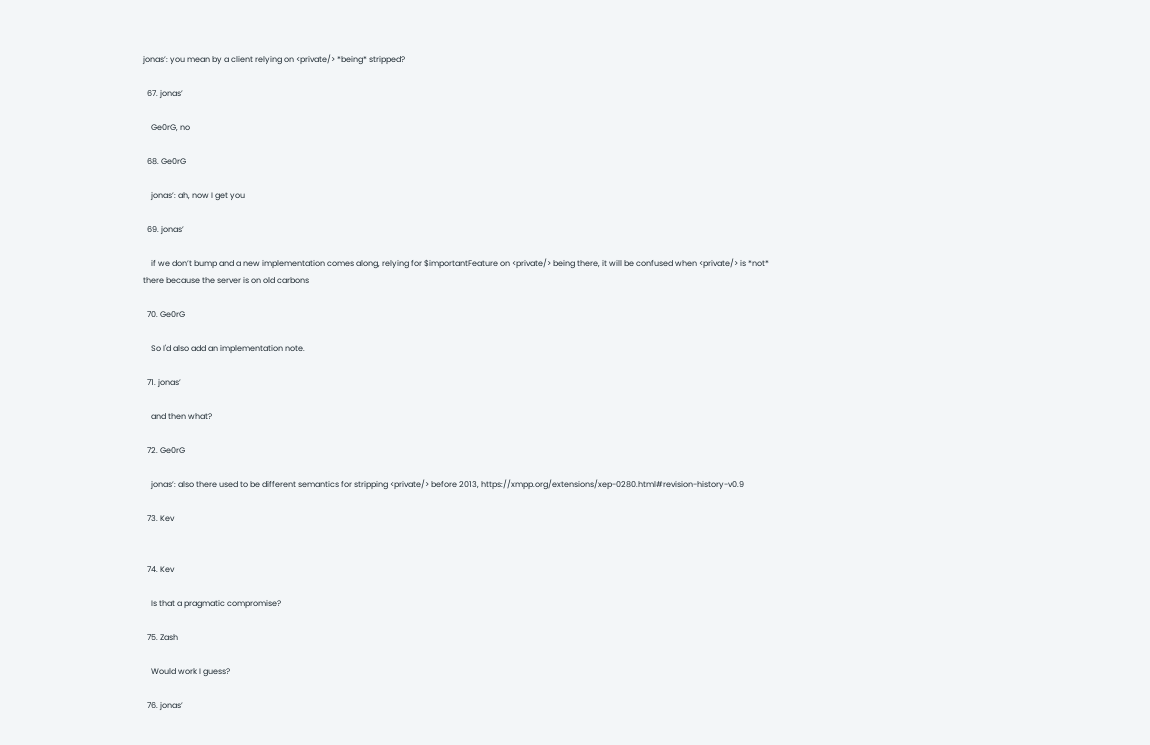jonas’: you mean by a client relying on <private/> *being* stripped?

  67. jonas’

    Ge0rG, no

  68. Ge0rG

    jonas’: ah, now I get you

  69. jonas’

    if we don’t bump and a new implementation comes along, relying for $importantFeature on <private/> being there, it will be confused when <private/> is *not* there because the server is on old carbons

  70. Ge0rG

    So I'd also add an implementation note.

  71. jonas’

    and then what?

  72. Ge0rG

    jonas’: also there used to be different semantics for stripping <private/> before 2013, https://xmpp.org/extensions/xep-0280.html#revision-history-v0.9

  73. Kev


  74. Kev

    Is that a pragmatic compromise?

  75. Zash

    Would work I guess?

  76. jonas’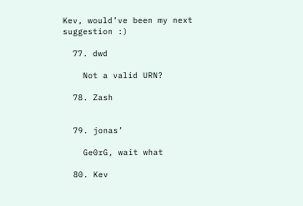Kev, would’ve been my next suggestion :)

  77. dwd

    Not a valid URN?

  78. Zash


  79. jonas’

    Ge0rG, wait what

  80. Kev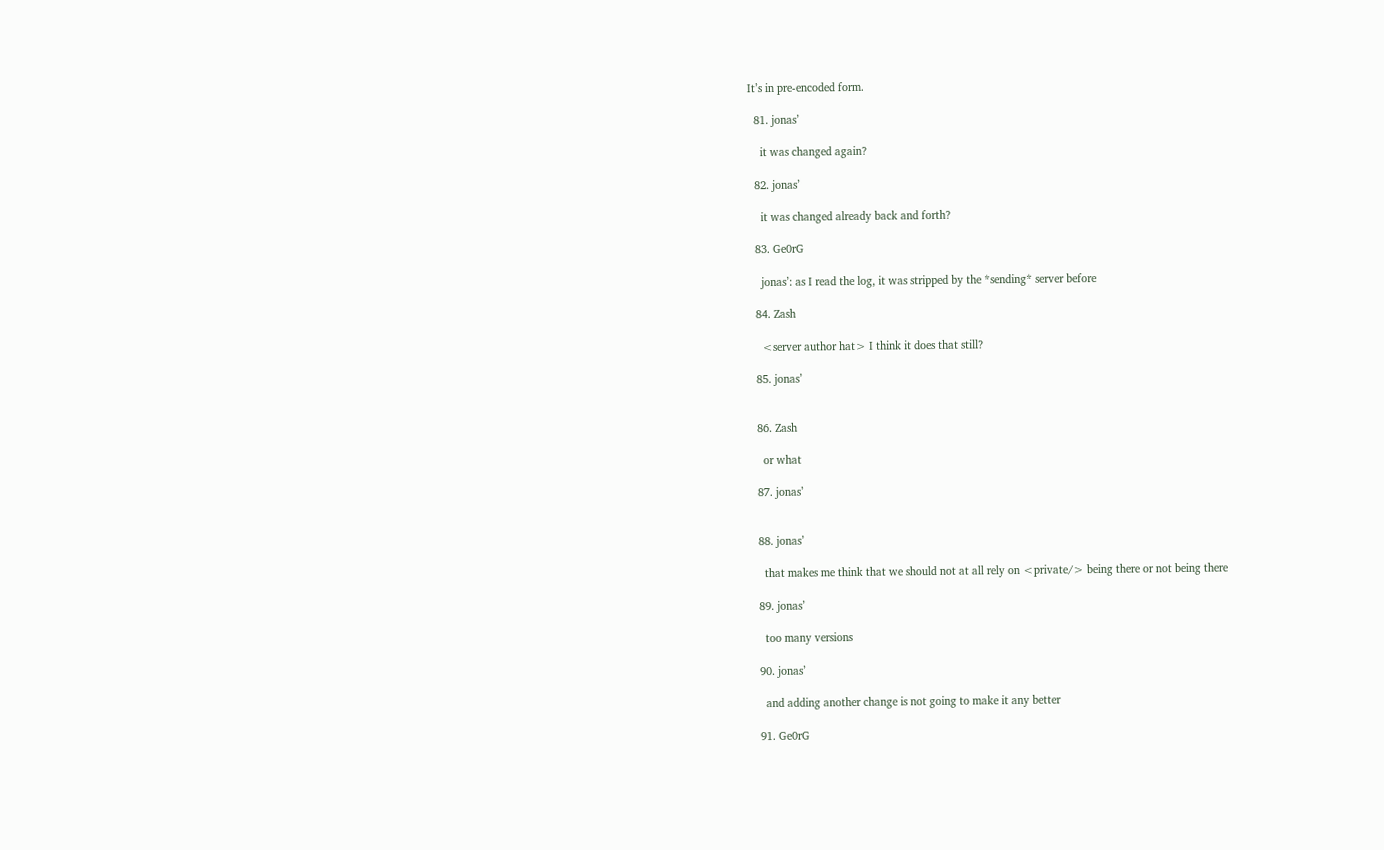It’s in pre-encoded form.

  81. jonas’

    it was changed again?

  82. jonas’

    it was changed already back and forth?

  83. Ge0rG

    jonas’: as I read the log, it was stripped by the *sending* server before

  84. Zash

    <server author hat> I think it does that still?

  85. jonas’


  86. Zash

    or what

  87. jonas’


  88. jonas’

    that makes me think that we should not at all rely on <private/> being there or not being there

  89. jonas’

    too many versions

  90. jonas’

    and adding another change is not going to make it any better

  91. Ge0rG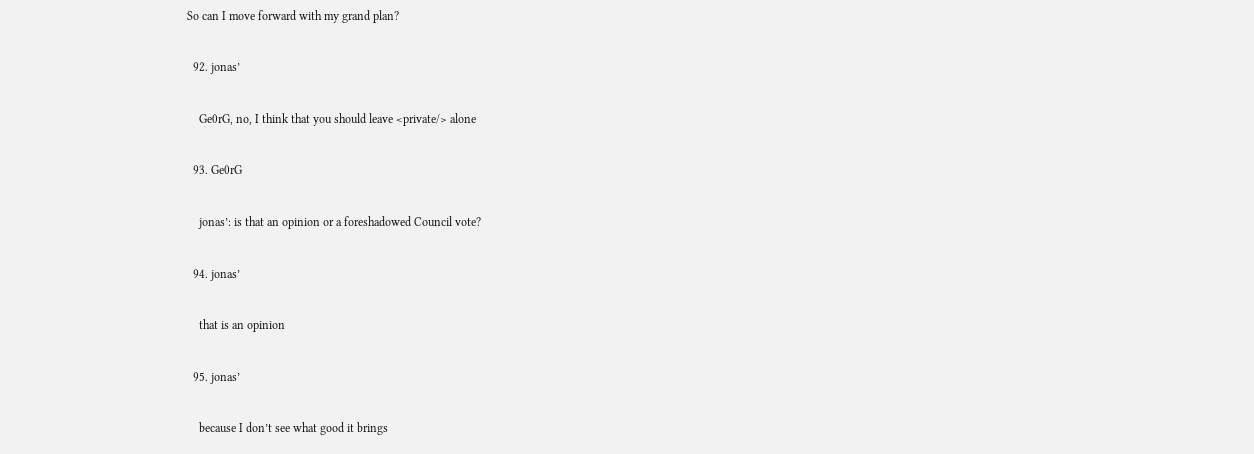So can I move forward with my grand plan?

  92. jonas’

    Ge0rG, no, I think that you should leave <private/> alone

  93. Ge0rG

    jonas’: is that an opinion or a foreshadowed Council vote?

  94. jonas’

    that is an opinion

  95. jonas’

    because I don’t see what good it brings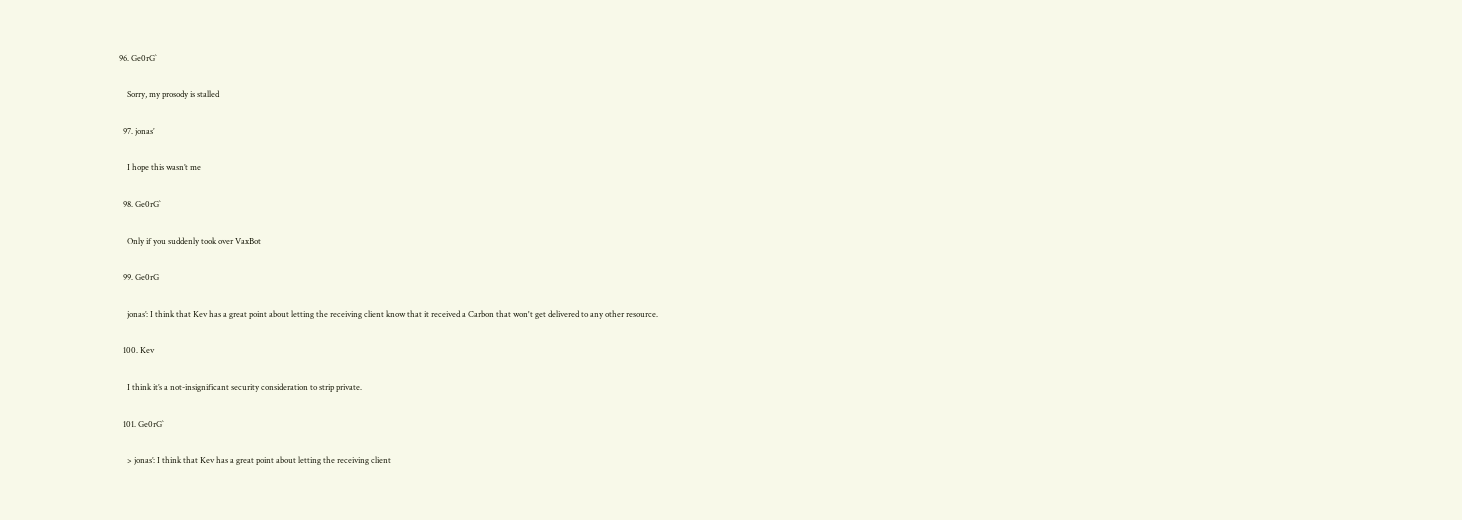96. Ge0rG`

    Sorry, my prosody is stalled

  97. jonas’

    I hope this wasn’t me

  98. Ge0rG`

    Only if you suddenly took over VaxBot

  99. Ge0rG

    jonas’: I think that Kev has a great point about letting the receiving client know that it received a Carbon that won't get delivered to any other resource.

  100. Kev

    I think it’s a not-insignificant security consideration to strip private.

  101. Ge0rG`

    > jonas’: I think that Kev has a great point about letting the receiving client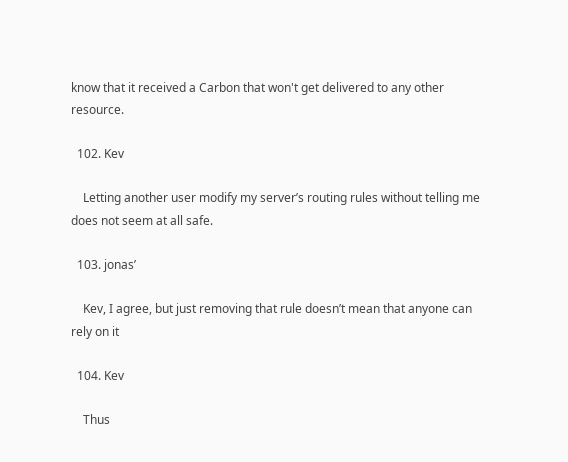know that it received a Carbon that won't get delivered to any other resource.

  102. Kev

    Letting another user modify my server’s routing rules without telling me does not seem at all safe.

  103. jonas’

    Kev, I agree, but just removing that rule doesn’t mean that anyone can rely on it

  104. Kev

    Thus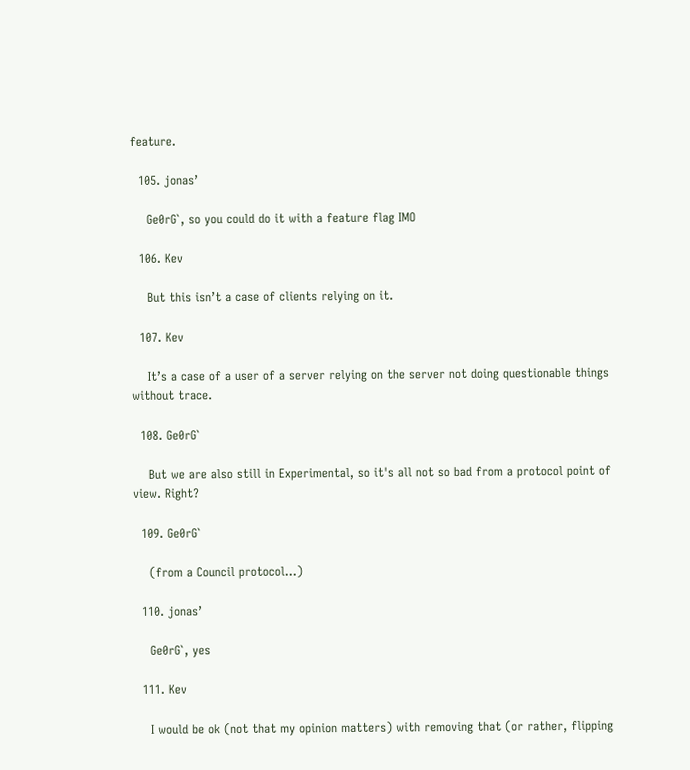feature.

  105. jonas’

    Ge0rG`, so you could do it with a feature flag IMO

  106. Kev

    But this isn’t a case of clients relying on it.

  107. Kev

    It’s a case of a user of a server relying on the server not doing questionable things without trace.

  108. Ge0rG`

    But we are also still in Experimental, so it's all not so bad from a protocol point of view. Right?

  109. Ge0rG`

    (from a Council protocol...)

  110. jonas’

    Ge0rG`, yes

  111. Kev

    I would be ok (not that my opinion matters) with removing that (or rather, flipping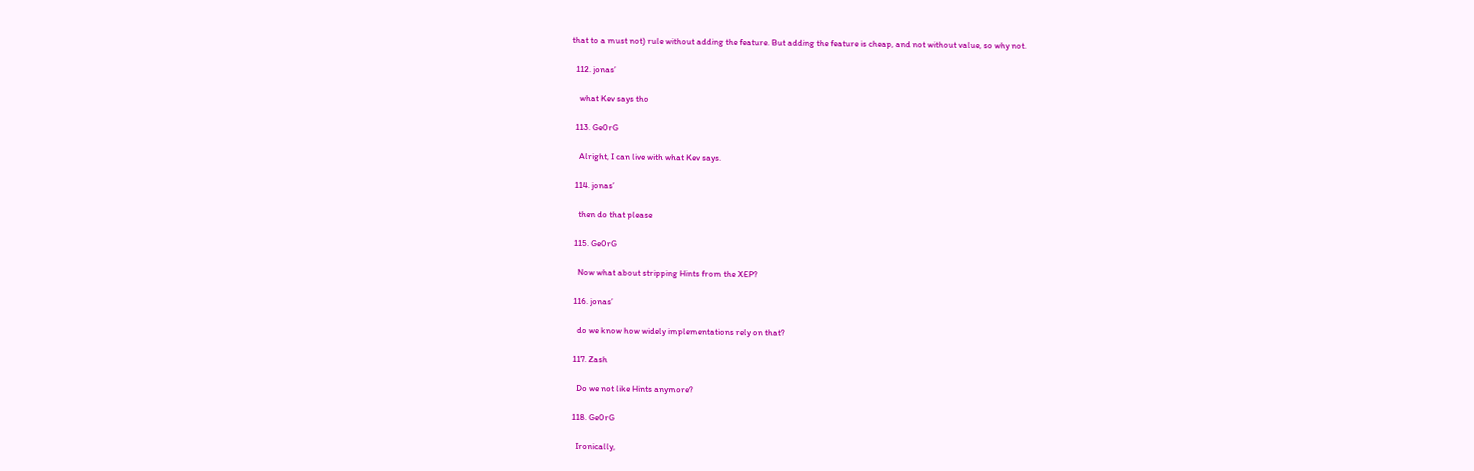that to a must not) rule without adding the feature. But adding the feature is cheap, and not without value, so why not.

  112. jonas’

    what Kev says tho

  113. Ge0rG

    Alright, I can live with what Kev says.

  114. jonas’

    then do that please

  115. Ge0rG

    Now what about stripping Hints from the XEP?

  116. jonas’

    do we know how widely implementations rely on that?

  117. Zash

    Do we not like Hints anymore?

  118. Ge0rG

    Ironically,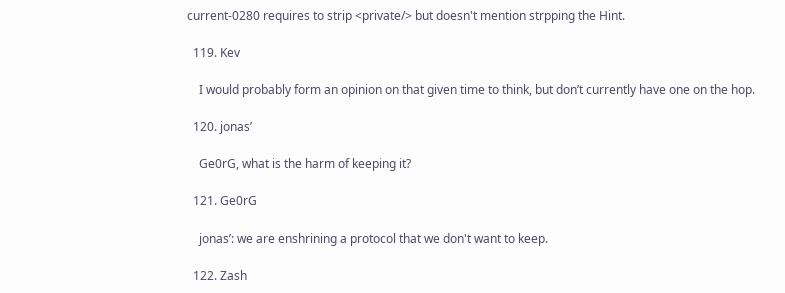current-0280 requires to strip <private/> but doesn't mention strpping the Hint.

  119. Kev

    I would probably form an opinion on that given time to think, but don’t currently have one on the hop.

  120. jonas’

    Ge0rG, what is the harm of keeping it?

  121. Ge0rG

    jonas’: we are enshrining a protocol that we don't want to keep.

  122. Zash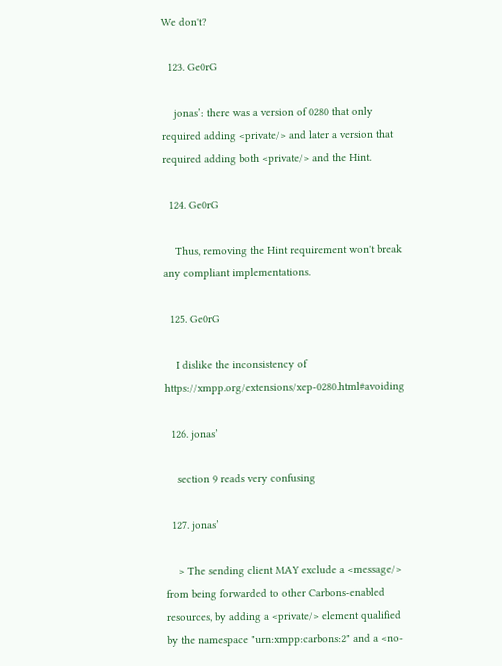We don't?

  123. Ge0rG

    jonas’: there was a version of 0280 that only required adding <private/> and later a version that required adding both <private/> and the Hint.

  124. Ge0rG

    Thus, removing the Hint requirement won't break any compliant implementations.

  125. Ge0rG

    I dislike the inconsistency of https://xmpp.org/extensions/xep-0280.html#avoiding

  126. jonas’

    section 9 reads very confusing

  127. jonas’

    > The sending client MAY exclude a <message/> from being forwarded to other Carbons-enabled resources, by adding a <private/> element qualified by the namespace "urn:xmpp:carbons:2" and a <no-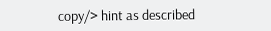copy/> hint as described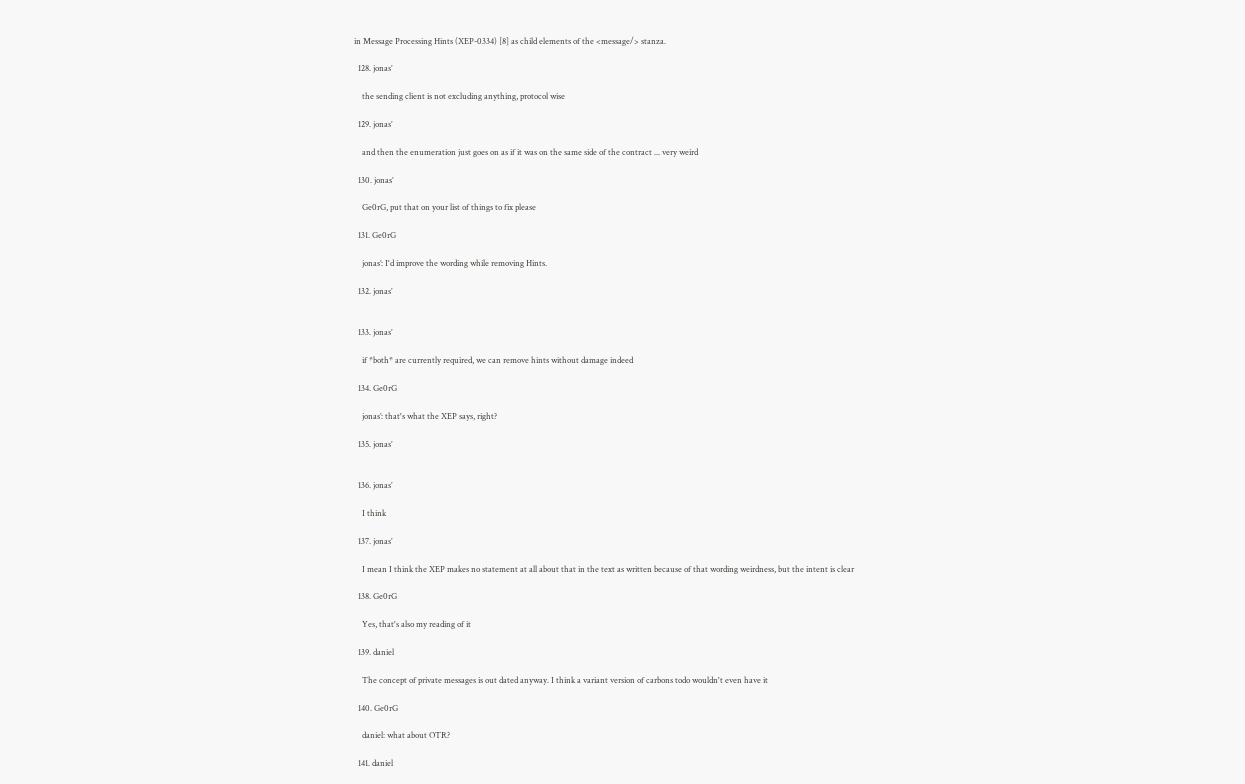in Message Processing Hints (XEP-0334) [8] as child elements of the <message/> stanza.

  128. jonas’

    the sending client is not excluding anything, protocol wise

  129. jonas’

    and then the enumeration just goes on as if it was on the same side of the contract ... very weird

  130. jonas’

    Ge0rG, put that on your list of things to fix please

  131. Ge0rG

    jonas’: I'd improve the wording while removing Hints.

  132. jonas’


  133. jonas’

    if *both* are currently required, we can remove hints without damage indeed

  134. Ge0rG

    jonas’: that's what the XEP says, right?

  135. jonas’


  136. jonas’

    I think

  137. jonas’

    I mean I think the XEP makes no statement at all about that in the text as written because of that wording weirdness, but the intent is clear

  138. Ge0rG

    Yes, that's also my reading of it

  139. daniel

    The concept of private messages is out dated anyway. I think a variant version of carbons todo wouldn't even have it

  140. Ge0rG

    daniel: what about OTR?

  141. daniel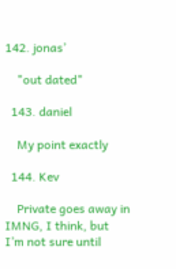142. jonas’

    "out dated"

  143. daniel

    My point exactly

  144. Kev

    Private goes away in IMNG, I think, but I’m not sure until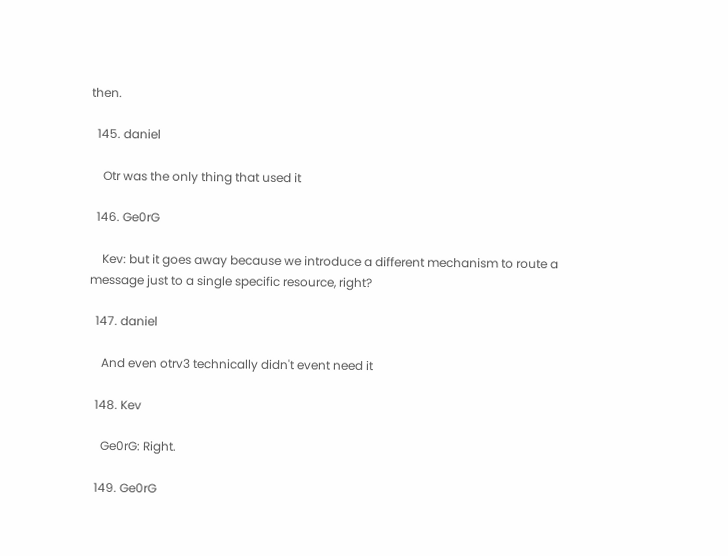then.

  145. daniel

    Otr was the only thing that used it

  146. Ge0rG

    Kev: but it goes away because we introduce a different mechanism to route a message just to a single specific resource, right?

  147. daniel

    And even otrv3 technically didn't event need it

  148. Kev

    Ge0rG: Right.

  149. Ge0rG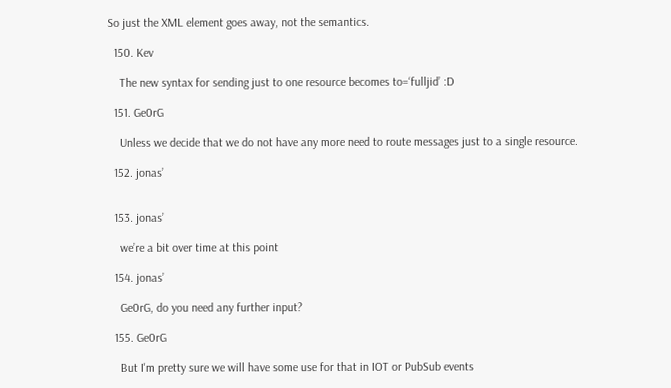So just the XML element goes away, not the semantics.

  150. Kev

    The new syntax for sending just to one resource becomes to=‘fulljid’ :D

  151. Ge0rG

    Unless we decide that we do not have any more need to route messages just to a single resource.

  152. jonas’


  153. jonas’

    we’re a bit over time at this point

  154. jonas’

    Ge0rG, do you need any further input?

  155. Ge0rG

    But I'm pretty sure we will have some use for that in IOT or PubSub events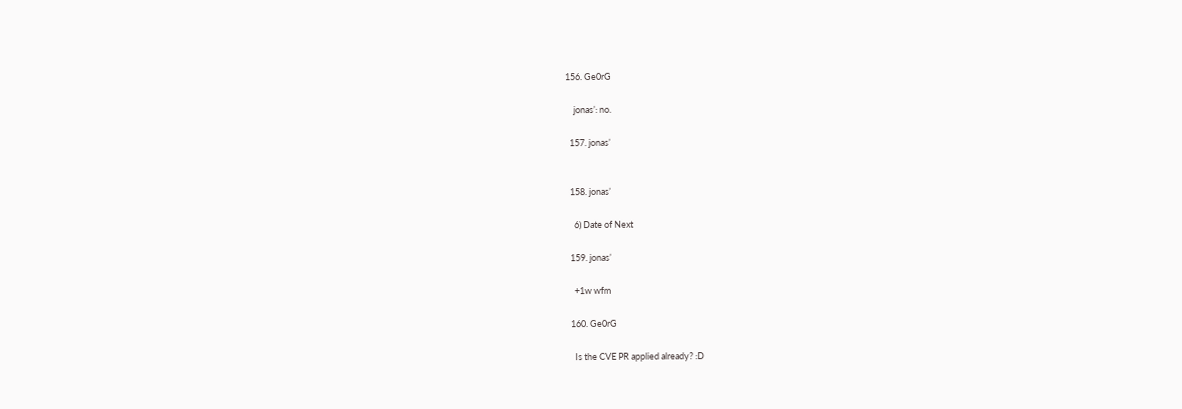156. Ge0rG

    jonas’: no.

  157. jonas’


  158. jonas’

    6) Date of Next

  159. jonas’

    +1w wfm

  160. Ge0rG

    Is the CVE PR applied already? :D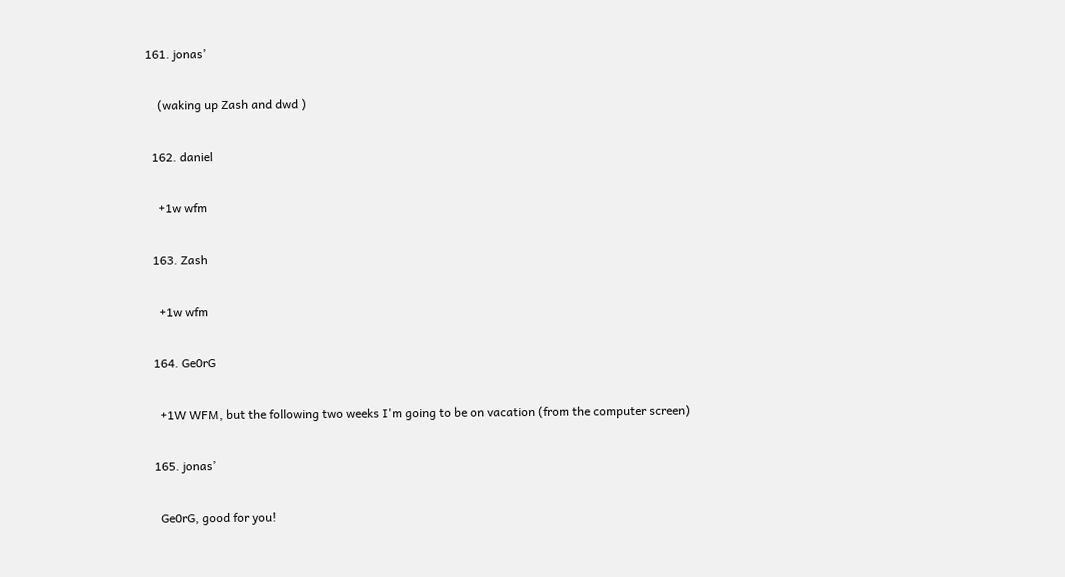161. jonas’

    (waking up Zash and dwd )

  162. daniel

    +1w wfm

  163. Zash

    +1w wfm

  164. Ge0rG

    +1W WFM, but the following two weeks I'm going to be on vacation (from the computer screen)

  165. jonas’

    Ge0rG, good for you!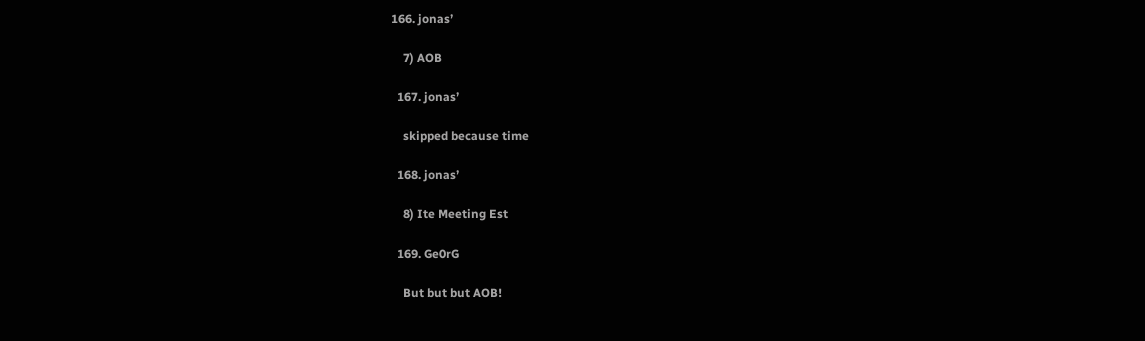166. jonas’

    7) AOB

  167. jonas’

    skipped because time

  168. jonas’

    8) Ite Meeting Est

  169. Ge0rG

    But but but AOB!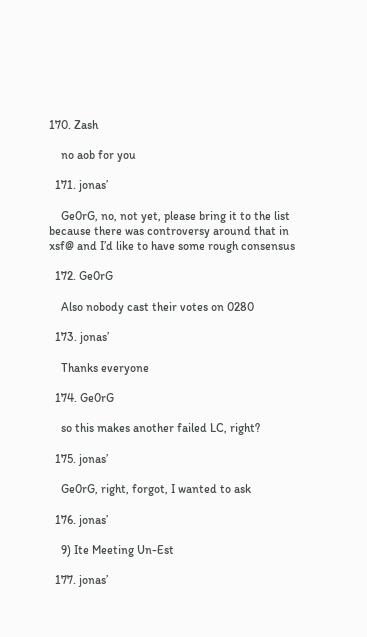170. Zash

    no aob for you

  171. jonas’

    Ge0rG, no, not yet, please bring it to the list because there was controversy around that in xsf@ and I’d like to have some rough consensus

  172. Ge0rG

    Also nobody cast their votes on 0280

  173. jonas’

    Thanks everyone

  174. Ge0rG

    so this makes another failed LC, right?

  175. jonas’

    Ge0rG, right, forgot, I wanted to ask

  176. jonas’

    9) Ite Meeting Un-Est

  177. jonas’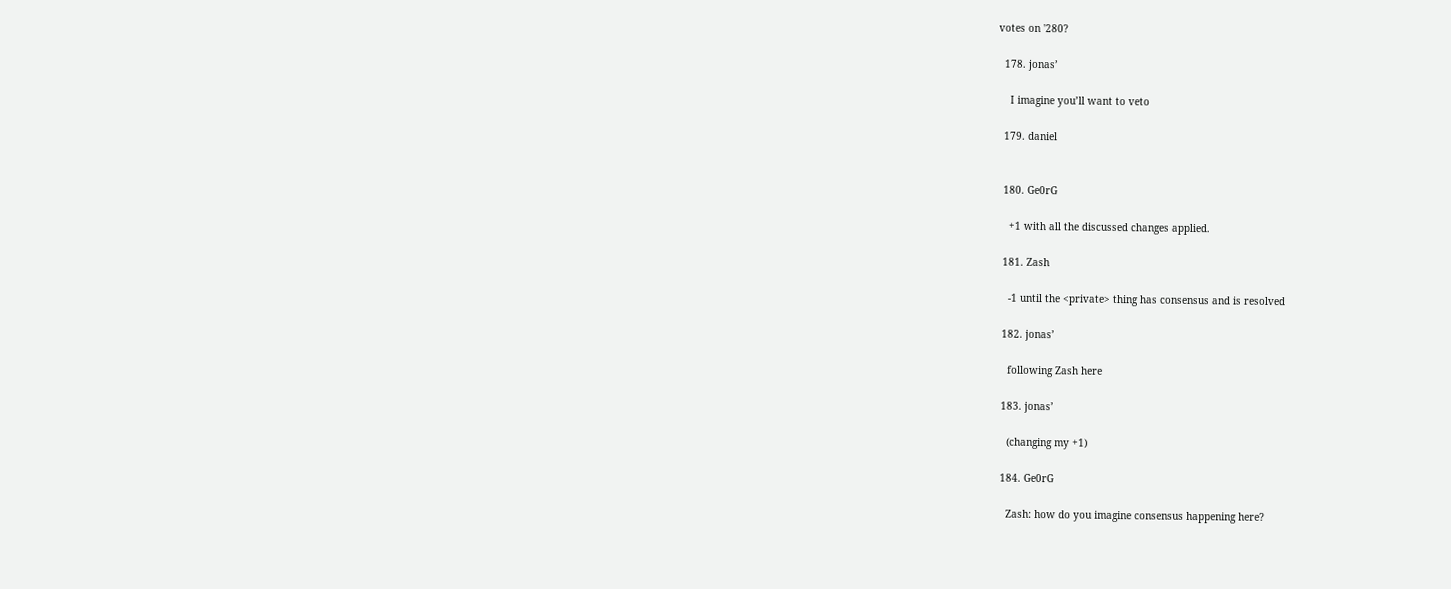votes on '280?

  178. jonas’

    I imagine you’ll want to veto

  179. daniel


  180. Ge0rG

    +1 with all the discussed changes applied.

  181. Zash

    -1 until the <private> thing has consensus and is resolved

  182. jonas’

    following Zash here

  183. jonas’

    (changing my +1)

  184. Ge0rG

    Zash: how do you imagine consensus happening here?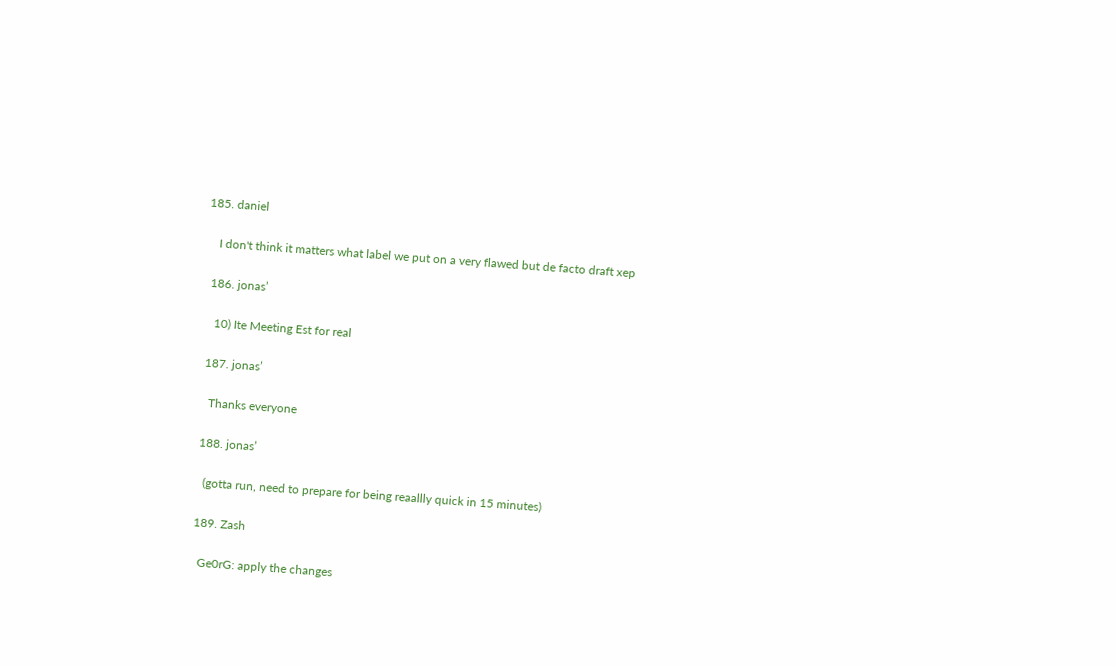185. daniel

    I don't think it matters what label we put on a very flawed but de facto draft xep

  186. jonas’

    10) Ite Meeting Est for real

  187. jonas’

    Thanks everyone

  188. jonas’

    (gotta run, need to prepare for being reaallly quick in 15 minutes)

  189. Zash

    Ge0rG: apply the changes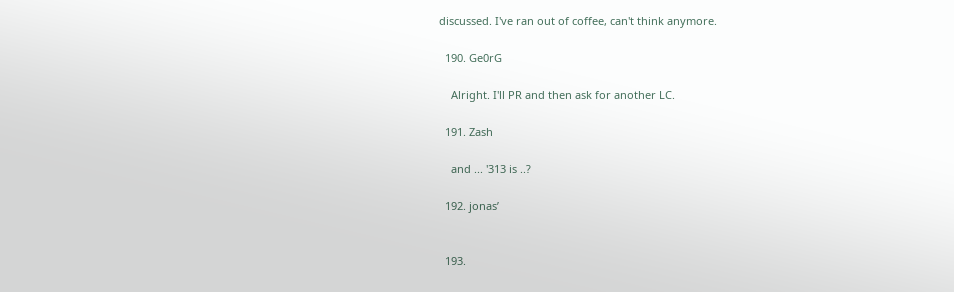discussed. I've ran out of coffee, can't think anymore.

  190. Ge0rG

    Alright. I'll PR and then ask for another LC.

  191. Zash

    and ... '313 is ..?

  192. jonas’


  193.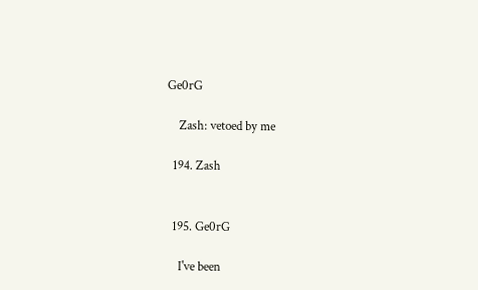Ge0rG

    Zash: vetoed by me

  194. Zash


  195. Ge0rG

    I've been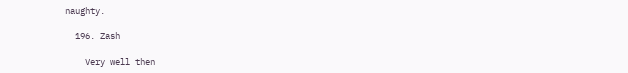naughty.

  196. Zash

    Very well then